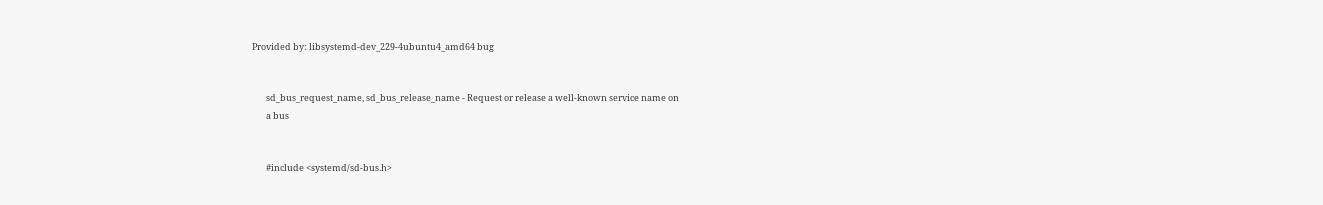Provided by: libsystemd-dev_229-4ubuntu4_amd64 bug


       sd_bus_request_name, sd_bus_release_name - Request or release a well-known service name on
       a bus


       #include <systemd/sd-bus.h>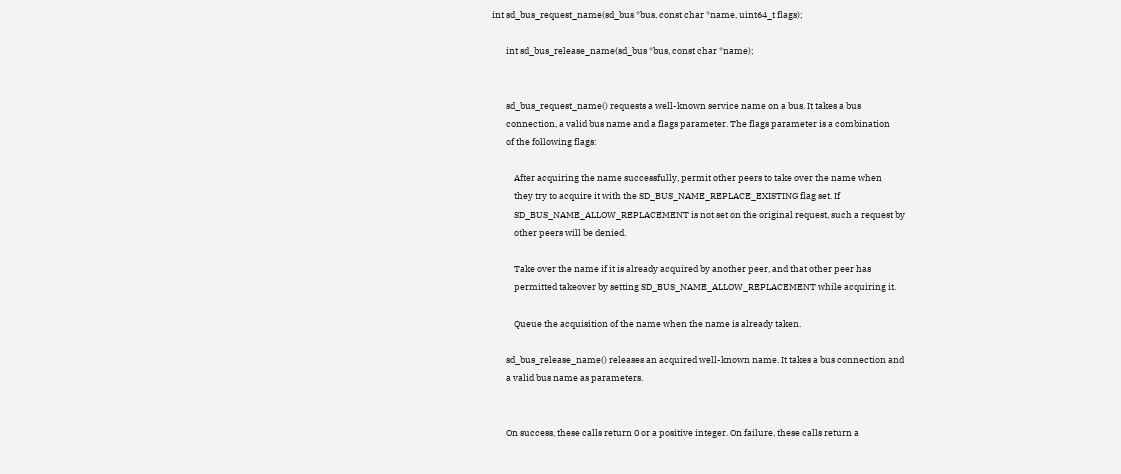int sd_bus_request_name(sd_bus *bus, const char *name, uint64_t flags);

       int sd_bus_release_name(sd_bus *bus, const char *name);


       sd_bus_request_name() requests a well-known service name on a bus. It takes a bus
       connection, a valid bus name and a flags parameter. The flags parameter is a combination
       of the following flags:

           After acquiring the name successfully, permit other peers to take over the name when
           they try to acquire it with the SD_BUS_NAME_REPLACE_EXISTING flag set. If
           SD_BUS_NAME_ALLOW_REPLACEMENT is not set on the original request, such a request by
           other peers will be denied.

           Take over the name if it is already acquired by another peer, and that other peer has
           permitted takeover by setting SD_BUS_NAME_ALLOW_REPLACEMENT while acquiring it.

           Queue the acquisition of the name when the name is already taken.

       sd_bus_release_name() releases an acquired well-known name. It takes a bus connection and
       a valid bus name as parameters.


       On success, these calls return 0 or a positive integer. On failure, these calls return a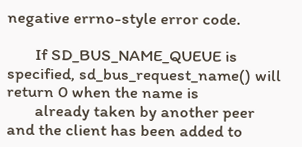negative errno-style error code.

       If SD_BUS_NAME_QUEUE is specified, sd_bus_request_name() will return 0 when the name is
       already taken by another peer and the client has been added to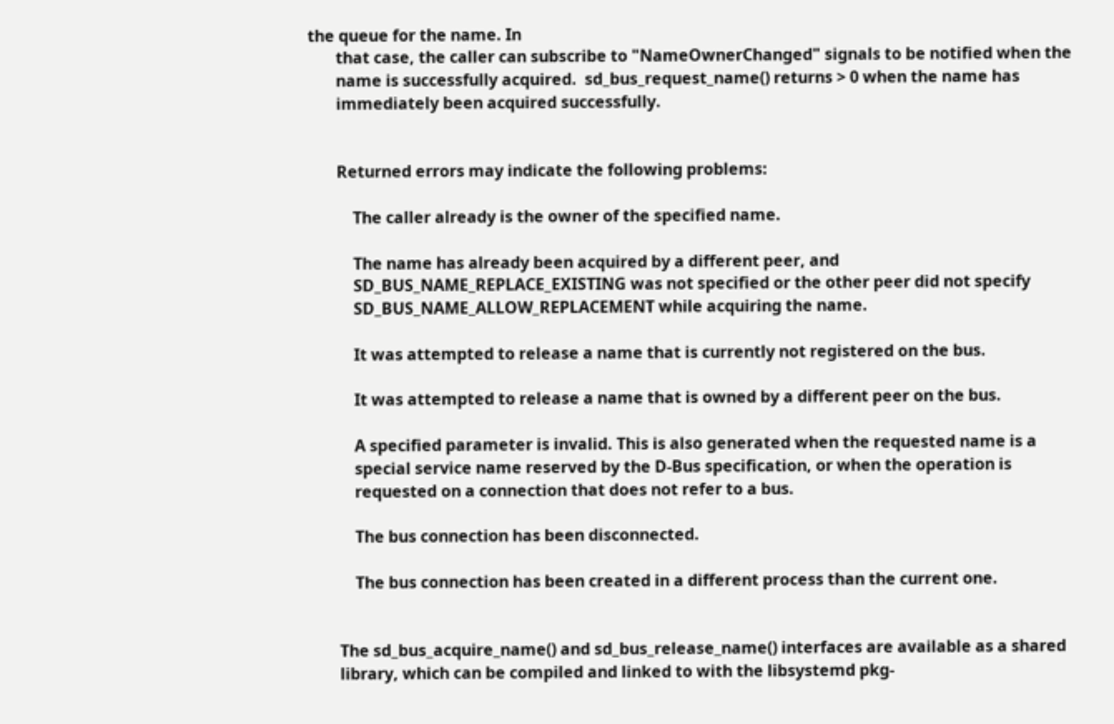the queue for the name. In
       that case, the caller can subscribe to "NameOwnerChanged" signals to be notified when the
       name is successfully acquired.  sd_bus_request_name() returns > 0 when the name has
       immediately been acquired successfully.


       Returned errors may indicate the following problems:

           The caller already is the owner of the specified name.

           The name has already been acquired by a different peer, and
           SD_BUS_NAME_REPLACE_EXISTING was not specified or the other peer did not specify
           SD_BUS_NAME_ALLOW_REPLACEMENT while acquiring the name.

           It was attempted to release a name that is currently not registered on the bus.

           It was attempted to release a name that is owned by a different peer on the bus.

           A specified parameter is invalid. This is also generated when the requested name is a
           special service name reserved by the D-Bus specification, or when the operation is
           requested on a connection that does not refer to a bus.

           The bus connection has been disconnected.

           The bus connection has been created in a different process than the current one.


       The sd_bus_acquire_name() and sd_bus_release_name() interfaces are available as a shared
       library, which can be compiled and linked to with the libsystemd pkg-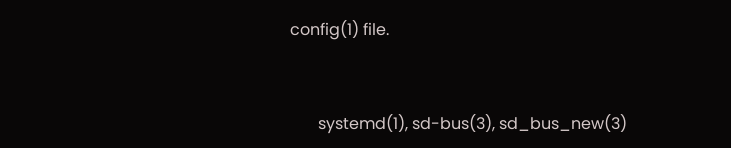config(1) file.


       systemd(1), sd-bus(3), sd_bus_new(3)